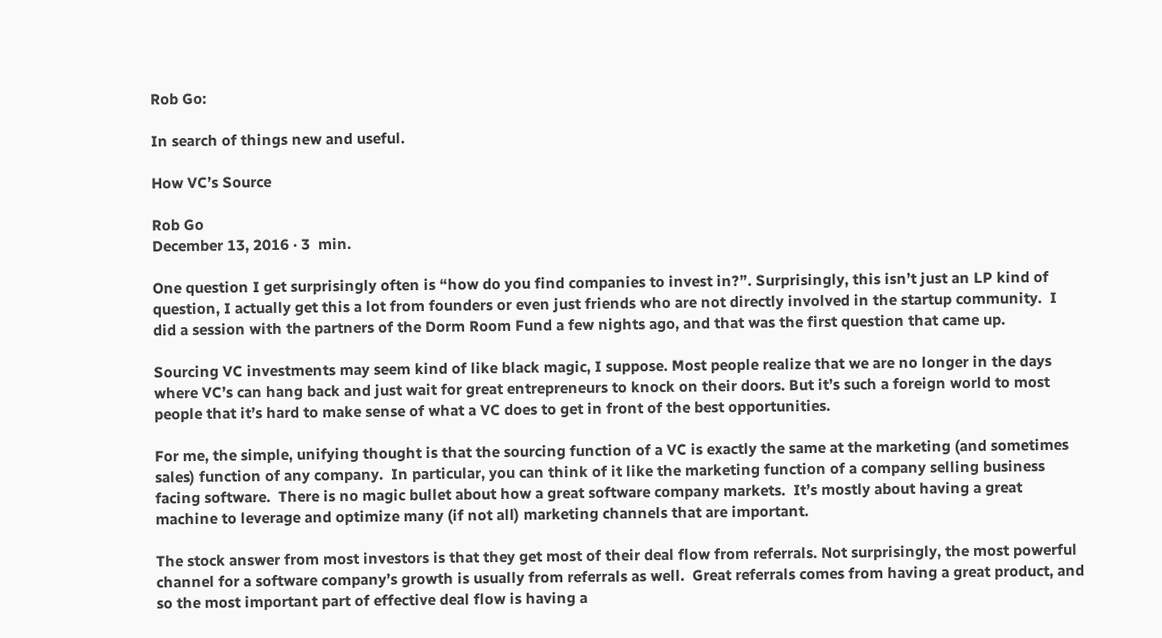Rob Go:

In search of things new and useful.

How VC’s Source

Rob Go
December 13, 2016 · 3  min.

One question I get surprisingly often is “how do you find companies to invest in?”. Surprisingly, this isn’t just an LP kind of question, I actually get this a lot from founders or even just friends who are not directly involved in the startup community.  I did a session with the partners of the Dorm Room Fund a few nights ago, and that was the first question that came up.

Sourcing VC investments may seem kind of like black magic, I suppose. Most people realize that we are no longer in the days where VC’s can hang back and just wait for great entrepreneurs to knock on their doors. But it’s such a foreign world to most people that it’s hard to make sense of what a VC does to get in front of the best opportunities.

For me, the simple, unifying thought is that the sourcing function of a VC is exactly the same at the marketing (and sometimes sales) function of any company.  In particular, you can think of it like the marketing function of a company selling business facing software.  There is no magic bullet about how a great software company markets.  It’s mostly about having a great machine to leverage and optimize many (if not all) marketing channels that are important.

The stock answer from most investors is that they get most of their deal flow from referrals. Not surprisingly, the most powerful channel for a software company’s growth is usually from referrals as well.  Great referrals comes from having a great product, and so the most important part of effective deal flow is having a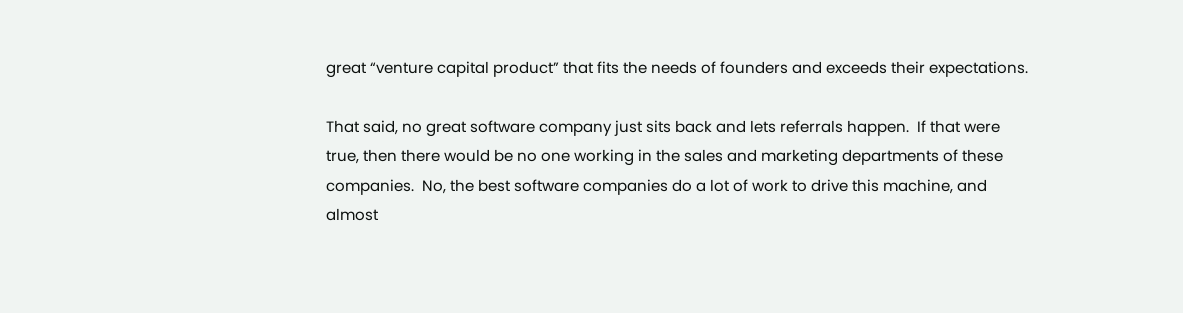great “venture capital product” that fits the needs of founders and exceeds their expectations.

That said, no great software company just sits back and lets referrals happen.  If that were true, then there would be no one working in the sales and marketing departments of these companies.  No, the best software companies do a lot of work to drive this machine, and almost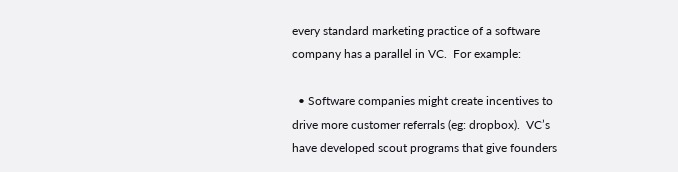every standard marketing practice of a software company has a parallel in VC.  For example:

  • Software companies might create incentives to drive more customer referrals (eg: dropbox).  VC’s have developed scout programs that give founders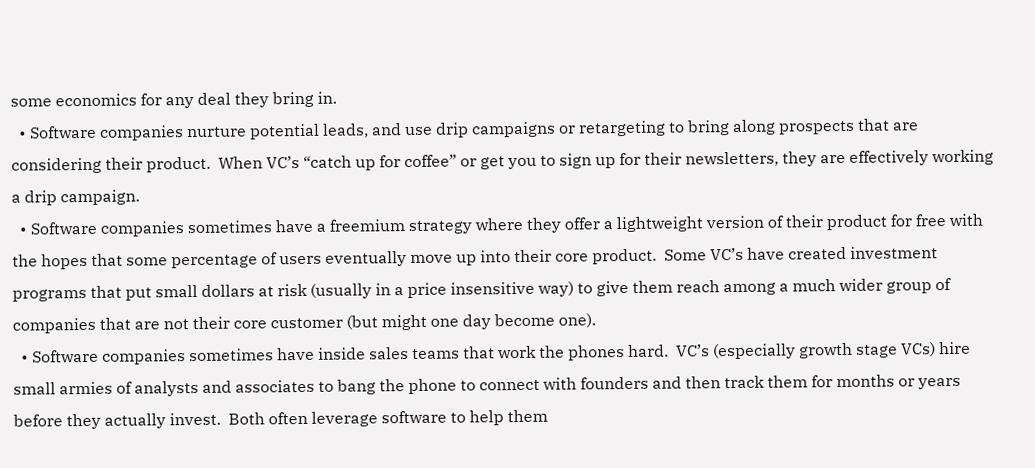some economics for any deal they bring in.
  • Software companies nurture potential leads, and use drip campaigns or retargeting to bring along prospects that are considering their product.  When VC’s “catch up for coffee” or get you to sign up for their newsletters, they are effectively working a drip campaign.
  • Software companies sometimes have a freemium strategy where they offer a lightweight version of their product for free with the hopes that some percentage of users eventually move up into their core product.  Some VC’s have created investment programs that put small dollars at risk (usually in a price insensitive way) to give them reach among a much wider group of companies that are not their core customer (but might one day become one).
  • Software companies sometimes have inside sales teams that work the phones hard.  VC’s (especially growth stage VCs) hire small armies of analysts and associates to bang the phone to connect with founders and then track them for months or years before they actually invest.  Both often leverage software to help them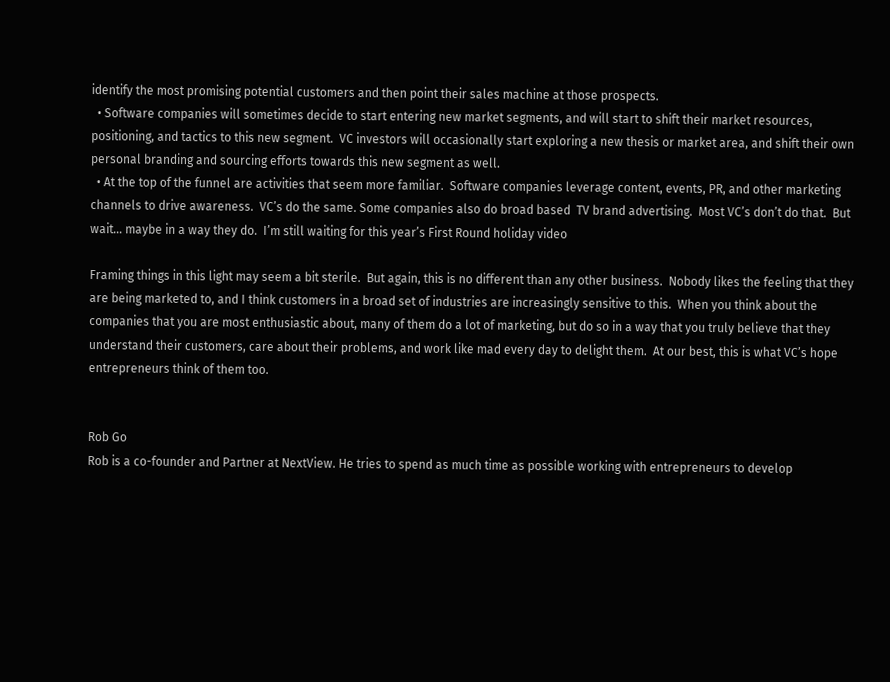identify the most promising potential customers and then point their sales machine at those prospects.
  • Software companies will sometimes decide to start entering new market segments, and will start to shift their market resources, positioning, and tactics to this new segment.  VC investors will occasionally start exploring a new thesis or market area, and shift their own personal branding and sourcing efforts towards this new segment as well.
  • At the top of the funnel are activities that seem more familiar.  Software companies leverage content, events, PR, and other marketing channels to drive awareness.  VC’s do the same. Some companies also do broad based  TV brand advertising.  Most VC’s don’t do that.  But wait… maybe in a way they do.  I’m still waiting for this year’s First Round holiday video

Framing things in this light may seem a bit sterile.  But again, this is no different than any other business.  Nobody likes the feeling that they are being marketed to, and I think customers in a broad set of industries are increasingly sensitive to this.  When you think about the companies that you are most enthusiastic about, many of them do a lot of marketing, but do so in a way that you truly believe that they understand their customers, care about their problems, and work like mad every day to delight them.  At our best, this is what VC’s hope entrepreneurs think of them too.


Rob Go
Rob is a co-founder and Partner at NextView. He tries to spend as much time as possible working with entrepreneurs to develop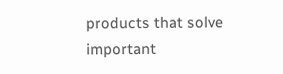products that solve important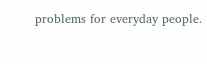problems for everyday people.